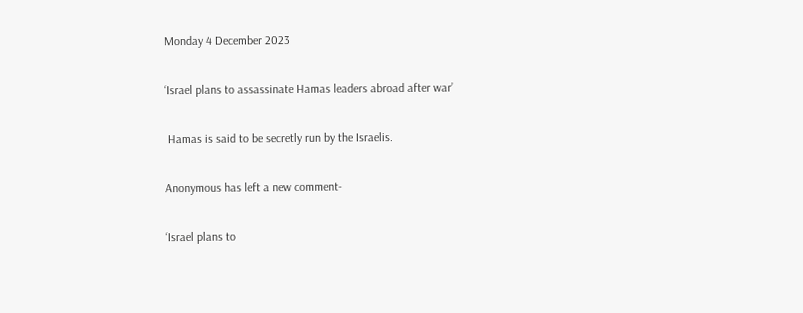Monday 4 December 2023

‘Israel plans to assassinate Hamas leaders abroad after war’

 Hamas is said to be secretly run by the Israelis.

Anonymous has left a new comment-

‘Israel plans to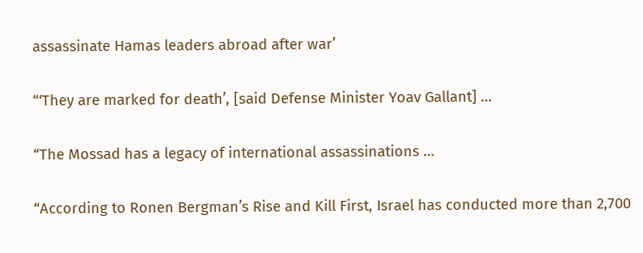assassinate Hamas leaders abroad after war’

“‘They are marked for death’, [said Defense Minister Yoav Gallant] …

“The Mossad has a legacy of international assassinations …

“According to Ronen Bergman’s Rise and Kill First, Israel has conducted more than 2,700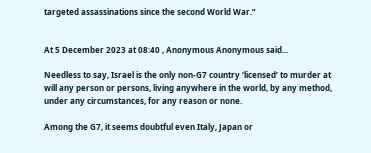targeted assassinations since the second World War.”


At 5 December 2023 at 08:40 , Anonymous Anonymous said...

Needless to say, Israel is the only non-G7 country ‘licensed’ to murder at will any person or persons, living anywhere in the world, by any method, under any circumstances, for any reason or none.

Among the G7, it seems doubtful even Italy, Japan or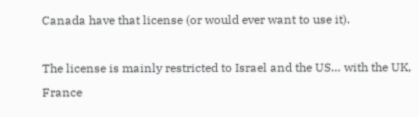Canada have that license (or would ever want to use it).

The license is mainly restricted to Israel and the US… with the UK, France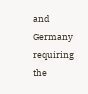and Germany requiring the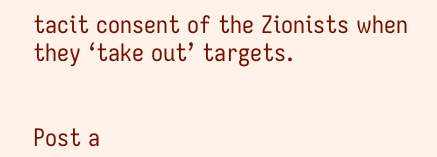tacit consent of the Zionists when they ‘take out’ targets.


Post a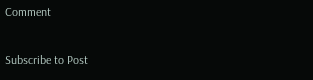Comment

Subscribe to Post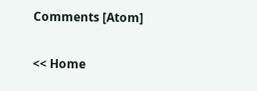Comments [Atom]

<< Home